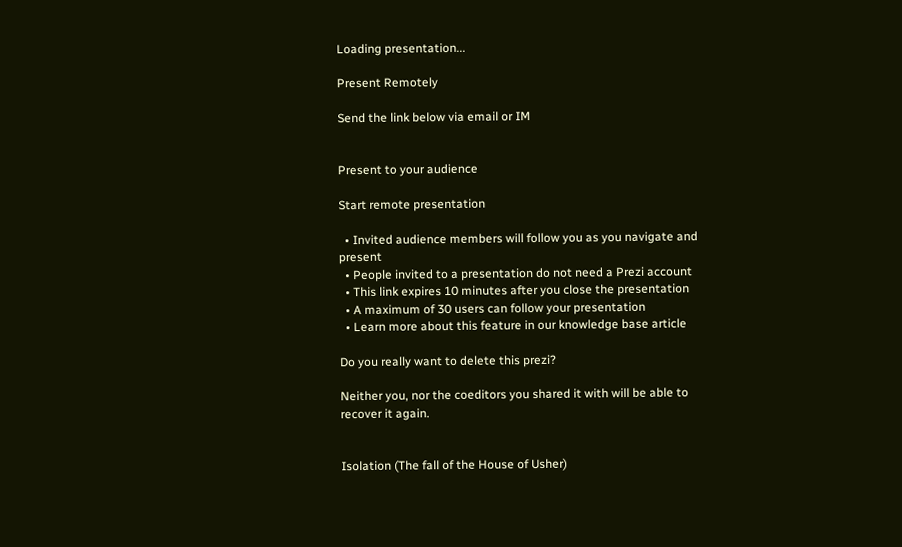Loading presentation...

Present Remotely

Send the link below via email or IM


Present to your audience

Start remote presentation

  • Invited audience members will follow you as you navigate and present
  • People invited to a presentation do not need a Prezi account
  • This link expires 10 minutes after you close the presentation
  • A maximum of 30 users can follow your presentation
  • Learn more about this feature in our knowledge base article

Do you really want to delete this prezi?

Neither you, nor the coeditors you shared it with will be able to recover it again.


Isolation (The fall of the House of Usher)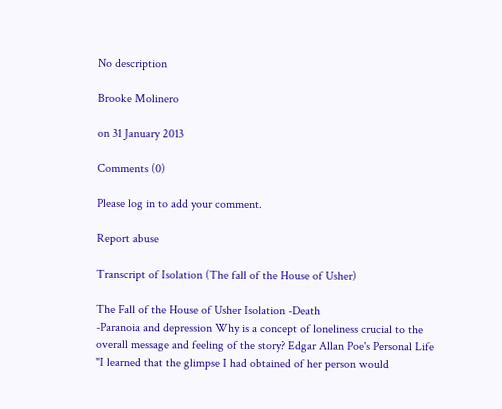No description

Brooke Molinero

on 31 January 2013

Comments (0)

Please log in to add your comment.

Report abuse

Transcript of Isolation (The fall of the House of Usher)

The Fall of the House of Usher Isolation -Death
-Paranoia and depression Why is a concept of loneliness crucial to the overall message and feeling of the story? Edgar Allan Poe's Personal Life "I learned that the glimpse I had obtained of her person would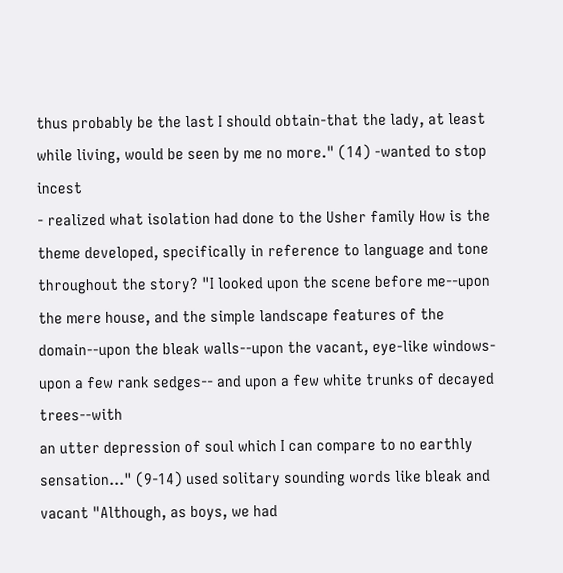thus probably be the last I should obtain-that the lady, at least while living, would be seen by me no more." (14) -wanted to stop incest
- realized what isolation had done to the Usher family How is the theme developed, specifically in reference to language and tone throughout the story? "I looked upon the scene before me--upon the mere house, and the simple landscape features of the domain--upon the bleak walls--upon the vacant, eye-like windows-upon a few rank sedges-- and upon a few white trunks of decayed trees--with
an utter depression of soul which I can compare to no earthly sensation..." (9-14) used solitary sounding words like bleak and vacant "Although, as boys, we had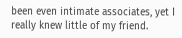been even intimate associates, yet I really knew little of my friend.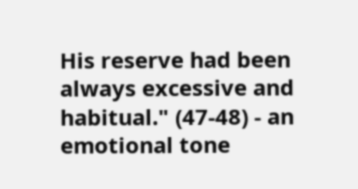His reserve had been always excessive and habitual." (47-48) - an emotional tone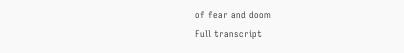of fear and doom
Full transcript